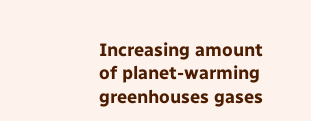Increasing amount of planet-warming greenhouses gases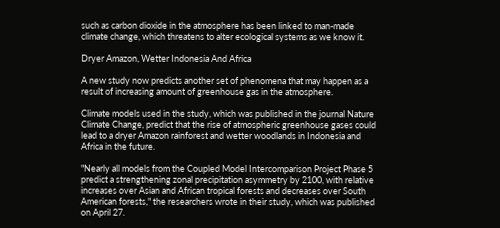such as carbon dioxide in the atmosphere has been linked to man-made climate change, which threatens to alter ecological systems as we know it.

Dryer Amazon, Wetter Indonesia And Africa

A new study now predicts another set of phenomena that may happen as a result of increasing amount of greenhouse gas in the atmosphere.

Climate models used in the study, which was published in the journal Nature Climate Change, predict that the rise of atmospheric greenhouse gases could lead to a dryer Amazon rainforest and wetter woodlands in Indonesia and Africa in the future.

"Nearly all models from the Coupled Model Intercomparison Project Phase 5 predict a strengthening zonal precipitation asymmetry by 2100, with relative increases over Asian and African tropical forests and decreases over South American forests," the researchers wrote in their study, which was published on April 27.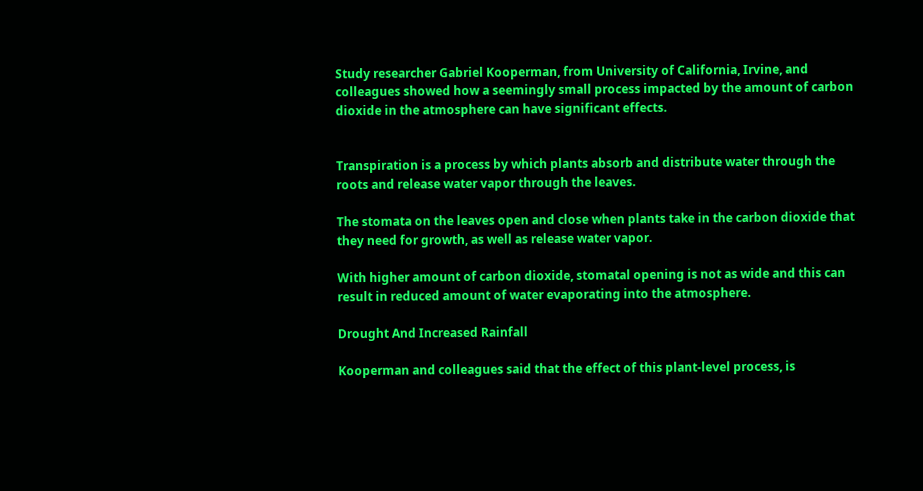Study researcher Gabriel Kooperman, from University of California, Irvine, and colleagues showed how a seemingly small process impacted by the amount of carbon dioxide in the atmosphere can have significant effects.


Transpiration is a process by which plants absorb and distribute water through the roots and release water vapor through the leaves.

The stomata on the leaves open and close when plants take in the carbon dioxide that they need for growth, as well as release water vapor.

With higher amount of carbon dioxide, stomatal opening is not as wide and this can result in reduced amount of water evaporating into the atmosphere.

Drought And Increased Rainfall

Kooperman and colleagues said that the effect of this plant-level process, is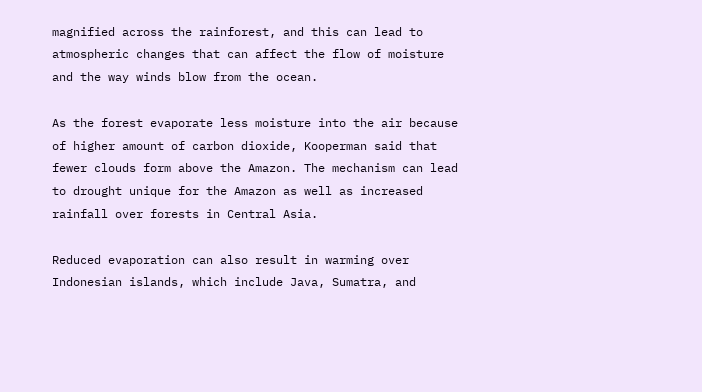magnified across the rainforest, and this can lead to atmospheric changes that can affect the flow of moisture and the way winds blow from the ocean.

As the forest evaporate less moisture into the air because of higher amount of carbon dioxide, Kooperman said that fewer clouds form above the Amazon. The mechanism can lead to drought unique for the Amazon as well as increased rainfall over forests in Central Asia.

Reduced evaporation can also result in warming over Indonesian islands, which include Java, Sumatra, and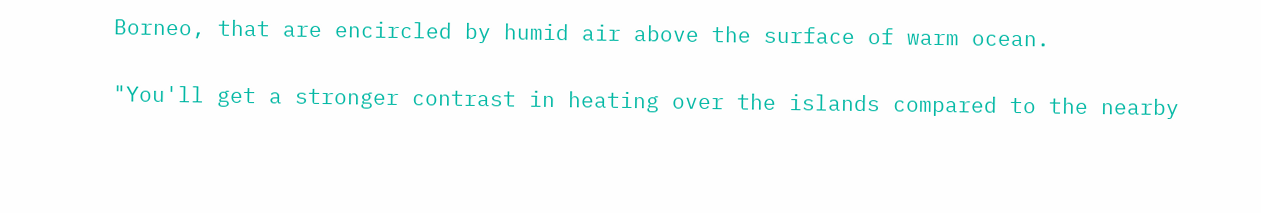Borneo, that are encircled by humid air above the surface of warm ocean.

"You'll get a stronger contrast in heating over the islands compared to the nearby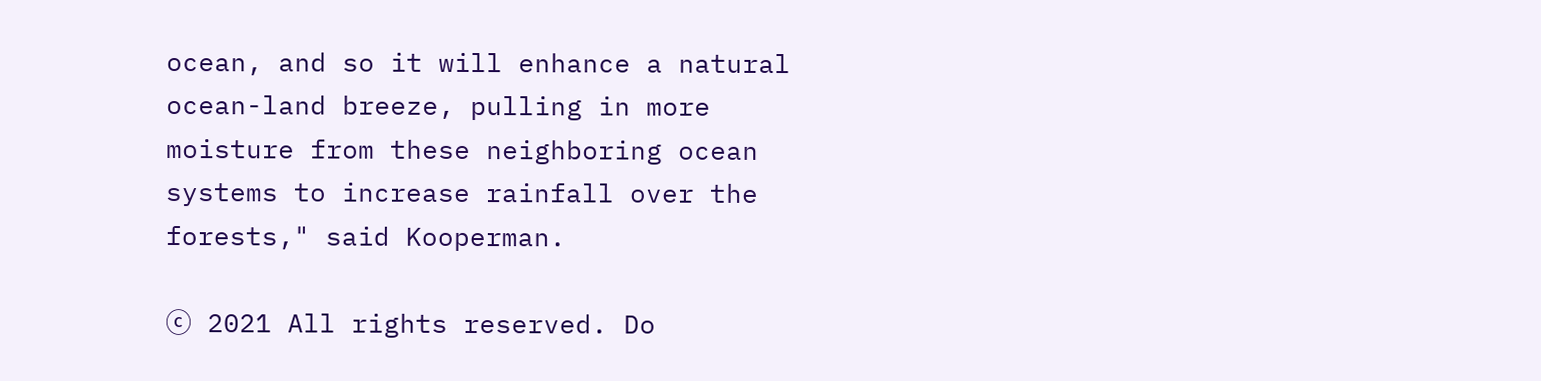ocean, and so it will enhance a natural ocean-land breeze, pulling in more moisture from these neighboring ocean systems to increase rainfall over the forests," said Kooperman.

ⓒ 2021 All rights reserved. Do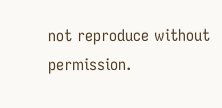not reproduce without permission.